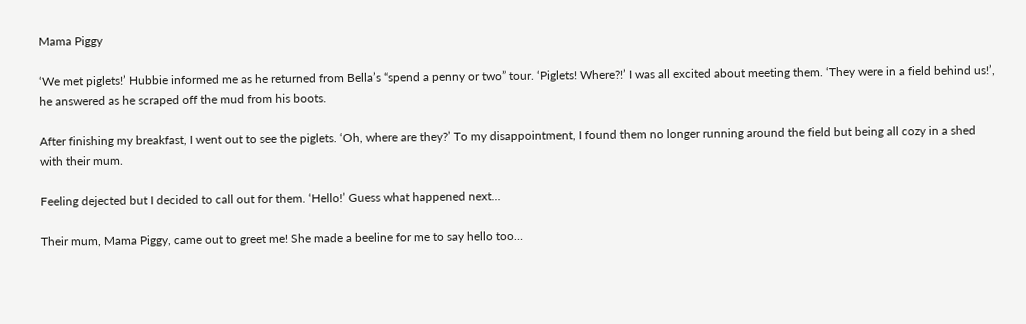Mama Piggy

‘We met piglets!’ Hubbie informed me as he returned from Bella’s “spend a penny or two” tour. ‘Piglets! Where?!’ I was all excited about meeting them. ‘They were in a field behind us!’, he answered as he scraped off the mud from his boots.

After finishing my breakfast, I went out to see the piglets. ‘Oh, where are they?’ To my disappointment, I found them no longer running around the field but being all cozy in a shed with their mum.

Feeling dejected but I decided to call out for them. ‘Hello!’ Guess what happened next…

Their mum, Mama Piggy, came out to greet me! She made a beeline for me to say hello too…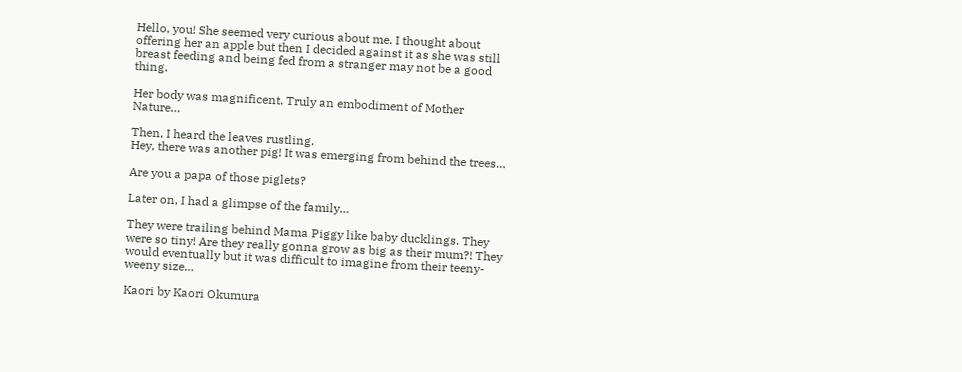Hello, you! She seemed very curious about me. I thought about offering her an apple but then I decided against it as she was still breast feeding and being fed from a stranger may not be a good thing.

Her body was magnificent. Truly an embodiment of Mother Nature…

Then, I heard the leaves rustling.
Hey, there was another pig! It was emerging from behind the trees…

Are you a papa of those piglets?

Later on, I had a glimpse of the family…

They were trailing behind Mama Piggy like baby ducklings. They were so tiny! Are they really gonna grow as big as their mum?! They would eventually but it was difficult to imagine from their teeny-weeny size…

Kaori by Kaori Okumura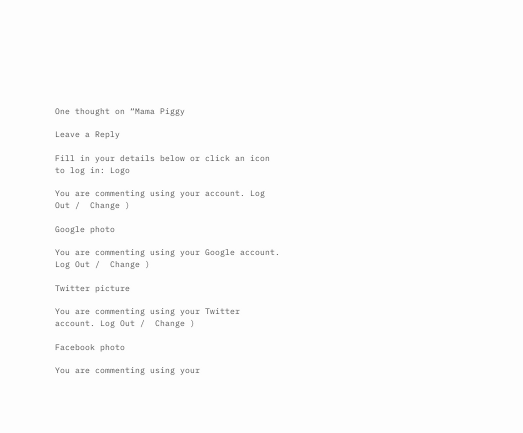One thought on “Mama Piggy

Leave a Reply

Fill in your details below or click an icon to log in: Logo

You are commenting using your account. Log Out /  Change )

Google photo

You are commenting using your Google account. Log Out /  Change )

Twitter picture

You are commenting using your Twitter account. Log Out /  Change )

Facebook photo

You are commenting using your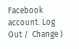Facebook account. Log Out /  Change )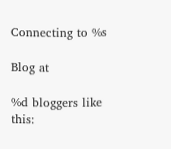Connecting to %s

Blog at

%d bloggers like this: